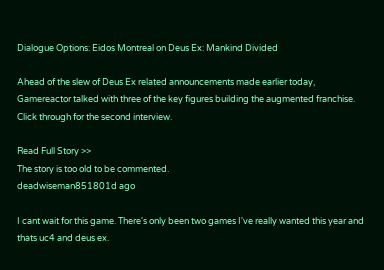Dialogue Options: Eidos Montreal on Deus Ex: Mankind Divided

Ahead of the slew of Deus Ex related announcements made earlier today, Gamereactor talked with three of the key figures building the augmented franchise. Click through for the second interview.

Read Full Story >>
The story is too old to be commented.
deadwiseman851801d ago

I cant wait for this game. There's only been two games I've really wanted this year and thats uc4 and deus ex.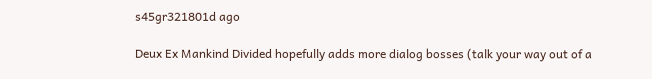s45gr321801d ago

Deux Ex Mankind Divided hopefully adds more dialog bosses (talk your way out of a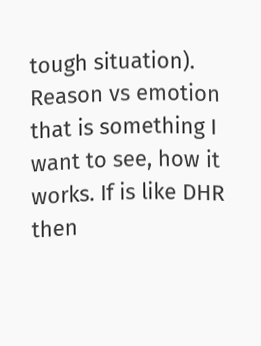tough situation). Reason vs emotion that is something I want to see, how it works. If is like DHR then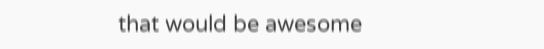that would be awesome